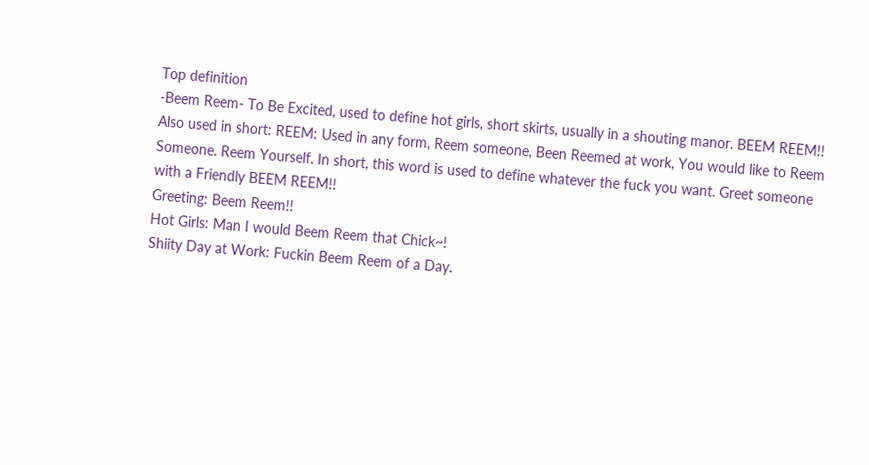Top definition
-Beem Reem- To Be Excited, used to define hot girls, short skirts, usually in a shouting manor. BEEM REEM!! Also used in short: REEM: Used in any form, Reem someone, Been Reemed at work, You would like to Reem Someone. Reem Yourself. In short, this word is used to define whatever the fuck you want. Greet someone with a Friendly BEEM REEM!!
Greeting: Beem Reem!!
Hot Girls: Man I would Beem Reem that Chick~!
Shiity Day at Work: Fuckin Beem Reem of a Day.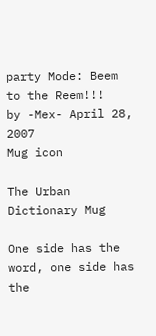party Mode: Beem to the Reem!!!
by -Mex- April 28, 2007
Mug icon

The Urban Dictionary Mug

One side has the word, one side has the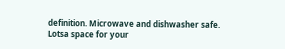definition. Microwave and dishwasher safe. Lotsa space for your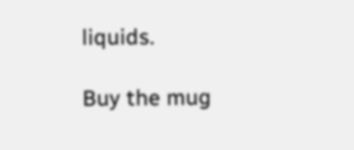liquids.

Buy the mug